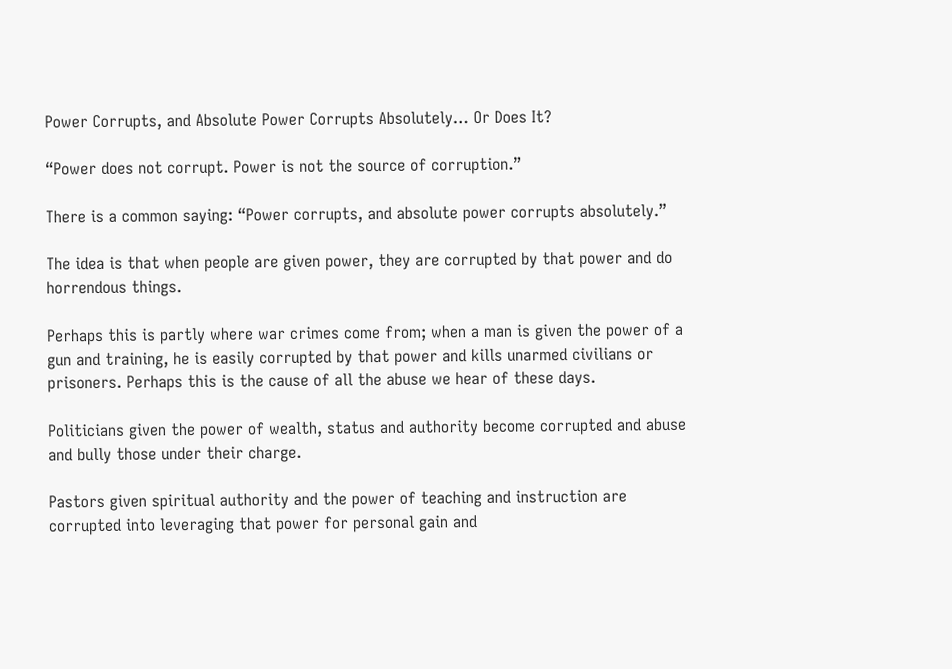Power Corrupts, and Absolute Power Corrupts Absolutely… Or Does It?

“Power does not corrupt. Power is not the source of corruption.”

There is a common saying: “Power corrupts, and absolute power corrupts absolutely.”

The idea is that when people are given power, they are corrupted by that power and do horrendous things.

Perhaps this is partly where war crimes come from; when a man is given the power of a gun and training, he is easily corrupted by that power and kills unarmed civilians or prisoners. Perhaps this is the cause of all the abuse we hear of these days.

Politicians given the power of wealth, status and authority become corrupted and abuse and bully those under their charge.

Pastors given spiritual authority and the power of teaching and instruction are corrupted into leveraging that power for personal gain and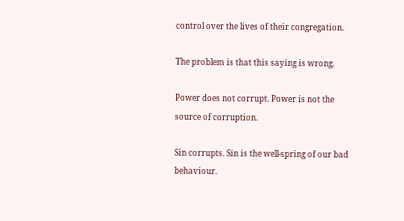control over the lives of their congregation.

The problem is that this saying is wrong.

Power does not corrupt. Power is not the source of corruption.

Sin corrupts. Sin is the well-spring of our bad behaviour.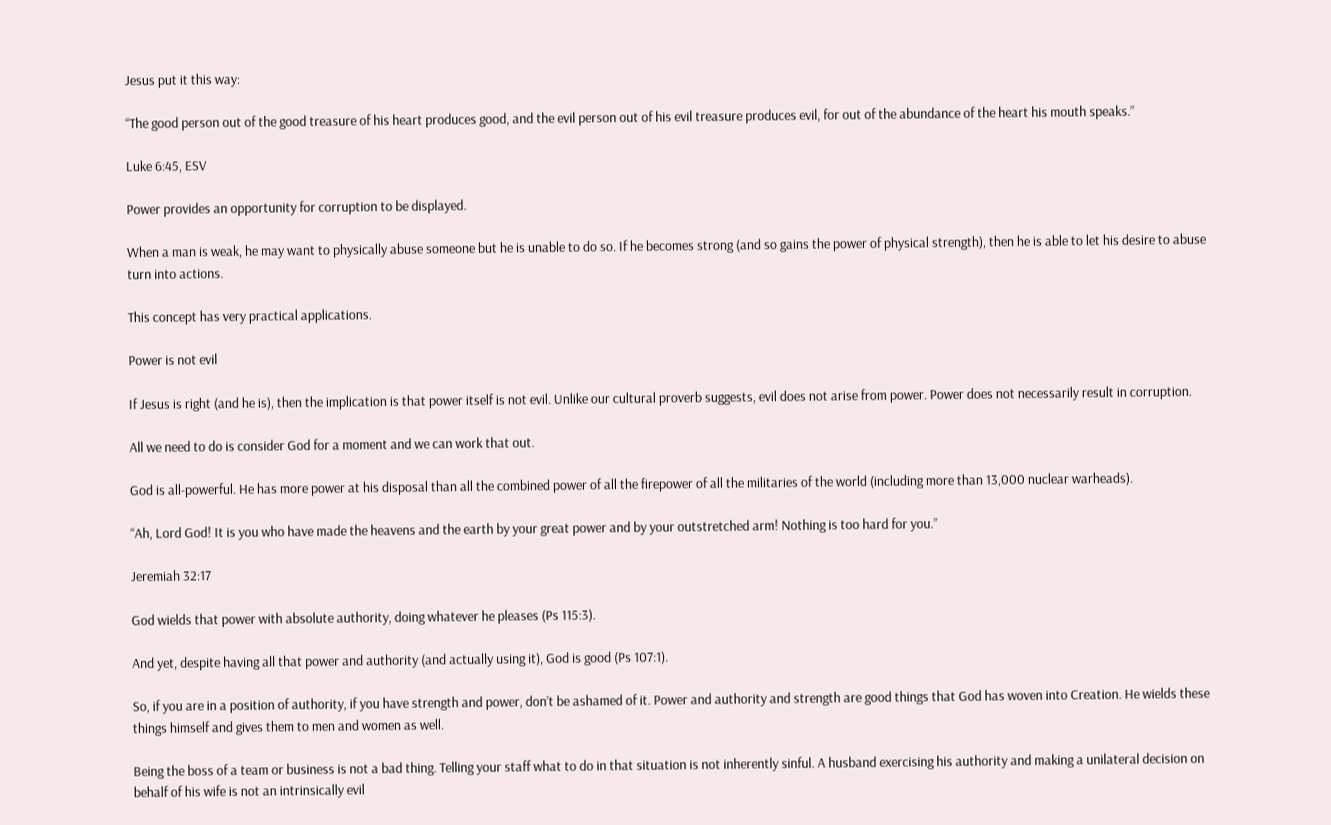Jesus put it this way:

“The good person out of the good treasure of his heart produces good, and the evil person out of his evil treasure produces evil, for out of the abundance of the heart his mouth speaks.”

Luke 6:45, ESV

Power provides an opportunity for corruption to be displayed.

When a man is weak, he may want to physically abuse someone but he is unable to do so. If he becomes strong (and so gains the power of physical strength), then he is able to let his desire to abuse turn into actions.

This concept has very practical applications.

Power is not evil

If Jesus is right (and he is), then the implication is that power itself is not evil. Unlike our cultural proverb suggests, evil does not arise from power. Power does not necessarily result in corruption.

All we need to do is consider God for a moment and we can work that out.

God is all-powerful. He has more power at his disposal than all the combined power of all the firepower of all the militaries of the world (including more than 13,000 nuclear warheads).

“Ah, Lord God! It is you who have made the heavens and the earth by your great power and by your outstretched arm! Nothing is too hard for you.”

Jeremiah 32:17

God wields that power with absolute authority, doing whatever he pleases (Ps 115:3).

And yet, despite having all that power and authority (and actually using it), God is good (Ps 107:1).

So, if you are in a position of authority, if you have strength and power, don’t be ashamed of it. Power and authority and strength are good things that God has woven into Creation. He wields these things himself and gives them to men and women as well.

Being the boss of a team or business is not a bad thing. Telling your staff what to do in that situation is not inherently sinful. A husband exercising his authority and making a unilateral decision on behalf of his wife is not an intrinsically evil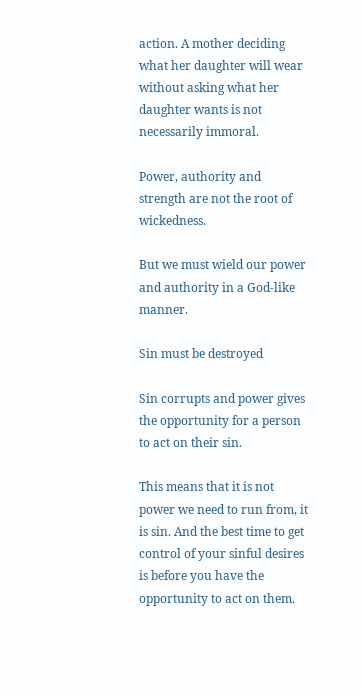action. A mother deciding what her daughter will wear without asking what her daughter wants is not necessarily immoral.

Power, authority and strength are not the root of wickedness.

But we must wield our power and authority in a God-like manner.

Sin must be destroyed

Sin corrupts and power gives the opportunity for a person to act on their sin.

This means that it is not power we need to run from, it is sin. And the best time to get control of your sinful desires is before you have the opportunity to act on them.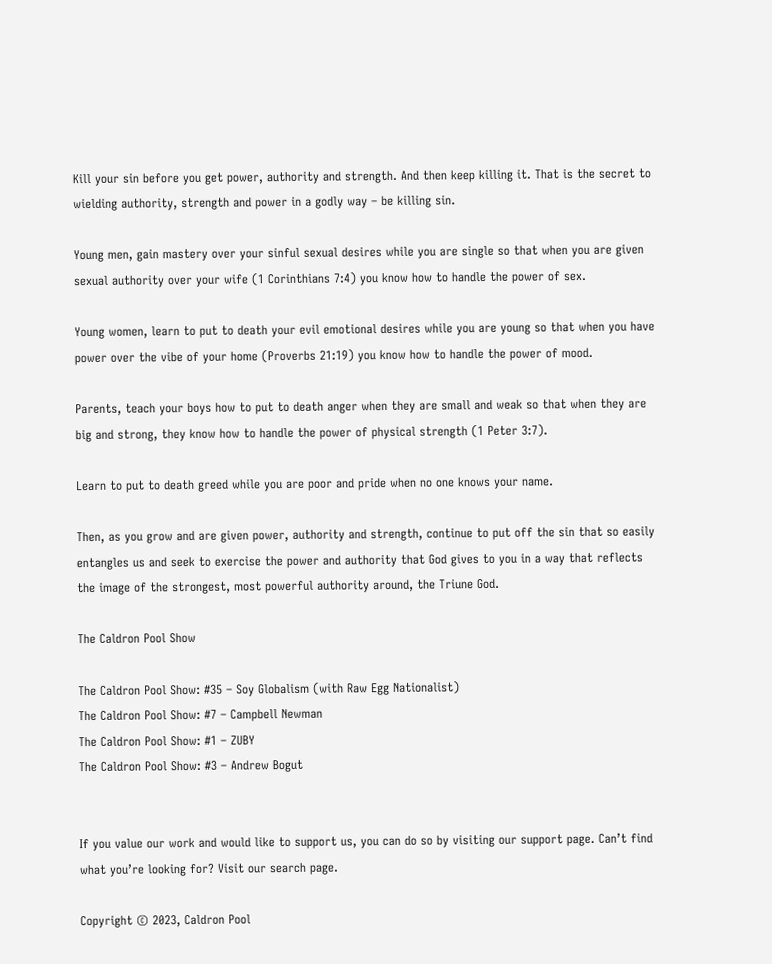Kill your sin before you get power, authority and strength. And then keep killing it. That is the secret to wielding authority, strength and power in a godly way – be killing sin.

Young men, gain mastery over your sinful sexual desires while you are single so that when you are given sexual authority over your wife (1 Corinthians 7:4) you know how to handle the power of sex.

Young women, learn to put to death your evil emotional desires while you are young so that when you have power over the vibe of your home (Proverbs 21:19) you know how to handle the power of mood.

Parents, teach your boys how to put to death anger when they are small and weak so that when they are big and strong, they know how to handle the power of physical strength (1 Peter 3:7).

Learn to put to death greed while you are poor and pride when no one knows your name.

Then, as you grow and are given power, authority and strength, continue to put off the sin that so easily entangles us and seek to exercise the power and authority that God gives to you in a way that reflects the image of the strongest, most powerful authority around, the Triune God.

The Caldron Pool Show

The Caldron Pool Show: #35 – Soy Globalism (with Raw Egg Nationalist)
The Caldron Pool Show: #7 – Campbell Newman
The Caldron Pool Show: #1 – ZUBY
The Caldron Pool Show: #3 – Andrew Bogut


If you value our work and would like to support us, you can do so by visiting our support page. Can’t find what you’re looking for? Visit our search page.

Copyright © 2023, Caldron Pool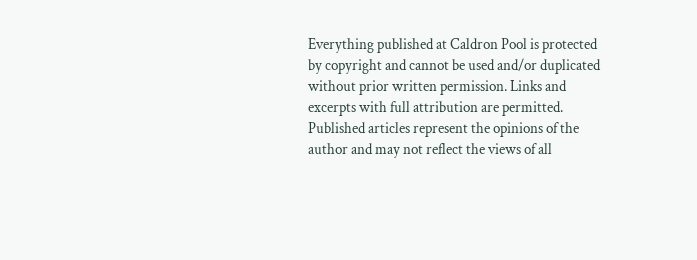Everything published at Caldron Pool is protected by copyright and cannot be used and/or duplicated without prior written permission. Links and excerpts with full attribution are permitted. Published articles represent the opinions of the author and may not reflect the views of all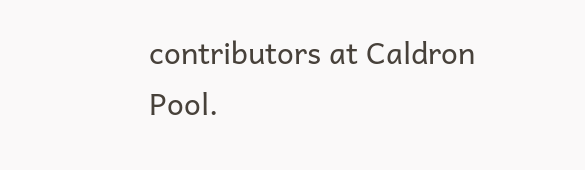contributors at Caldron Pool.